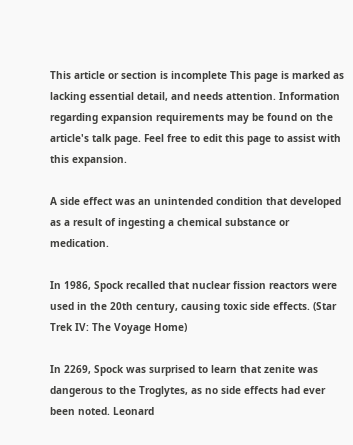This article or section is incomplete This page is marked as lacking essential detail, and needs attention. Information regarding expansion requirements may be found on the article's talk page. Feel free to edit this page to assist with this expansion.

A side effect was an unintended condition that developed as a result of ingesting a chemical substance or medication.

In 1986, Spock recalled that nuclear fission reactors were used in the 20th century, causing toxic side effects. (Star Trek IV: The Voyage Home)

In 2269, Spock was surprised to learn that zenite was dangerous to the Troglytes, as no side effects had ever been noted. Leonard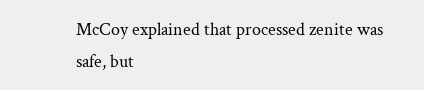McCoy explained that processed zenite was safe, but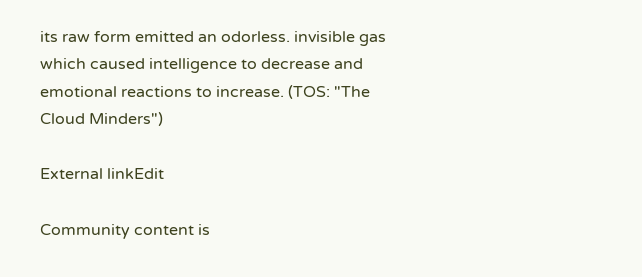its raw form emitted an odorless. invisible gas which caused intelligence to decrease and emotional reactions to increase. (TOS: "The Cloud Minders")

External linkEdit

Community content is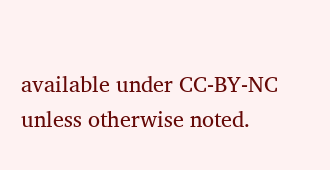available under CC-BY-NC unless otherwise noted.